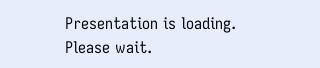Presentation is loading. Please wait.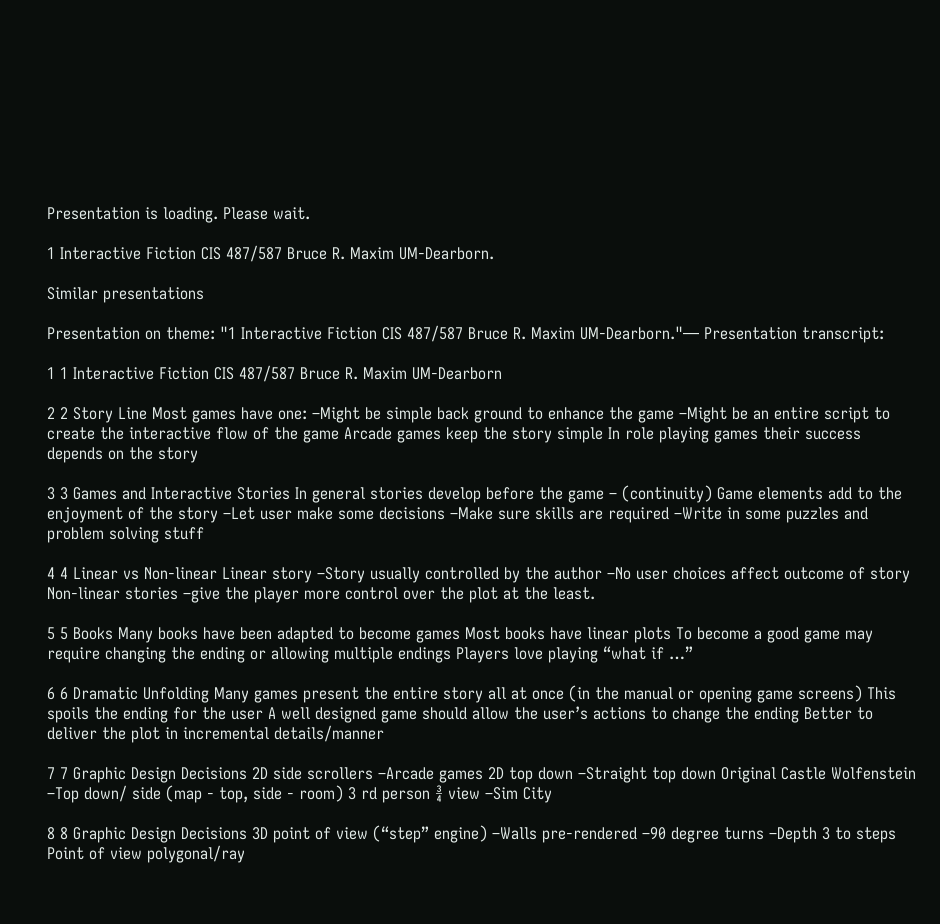Presentation is loading. Please wait.

1 Interactive Fiction CIS 487/587 Bruce R. Maxim UM-Dearborn.

Similar presentations

Presentation on theme: "1 Interactive Fiction CIS 487/587 Bruce R. Maxim UM-Dearborn."— Presentation transcript:

1 1 Interactive Fiction CIS 487/587 Bruce R. Maxim UM-Dearborn

2 2 Story Line Most games have one: –Might be simple back ground to enhance the game –Might be an entire script to create the interactive flow of the game Arcade games keep the story simple In role playing games their success depends on the story

3 3 Games and Interactive Stories In general stories develop before the game – (continuity) Game elements add to the enjoyment of the story –Let user make some decisions –Make sure skills are required –Write in some puzzles and problem solving stuff

4 4 Linear vs Non-linear Linear story –Story usually controlled by the author –No user choices affect outcome of story Non-linear stories –give the player more control over the plot at the least.

5 5 Books Many books have been adapted to become games Most books have linear plots To become a good game may require changing the ending or allowing multiple endings Players love playing “what if …”

6 6 Dramatic Unfolding Many games present the entire story all at once (in the manual or opening game screens) This spoils the ending for the user A well designed game should allow the user’s actions to change the ending Better to deliver the plot in incremental details/manner

7 7 Graphic Design Decisions 2D side scrollers –Arcade games 2D top down –Straight top down Original Castle Wolfenstein –Top down/ side (map - top, side - room) 3 rd person ¾ view –Sim City

8 8 Graphic Design Decisions 3D point of view (“step” engine) –Walls pre-rendered –90 degree turns –Depth 3 to steps Point of view polygonal/ray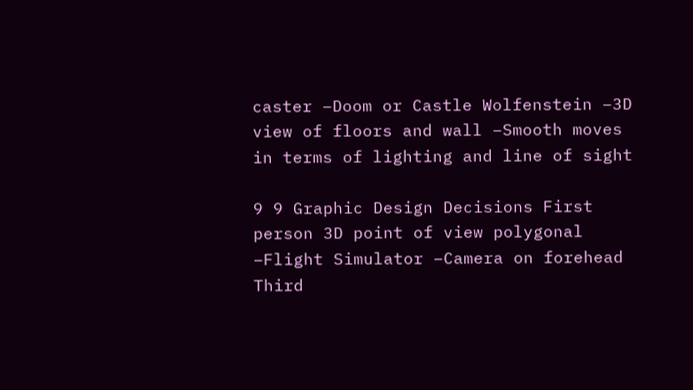caster –Doom or Castle Wolfenstein –3D view of floors and wall –Smooth moves in terms of lighting and line of sight

9 9 Graphic Design Decisions First person 3D point of view polygonal –Flight Simulator –Camera on forehead Third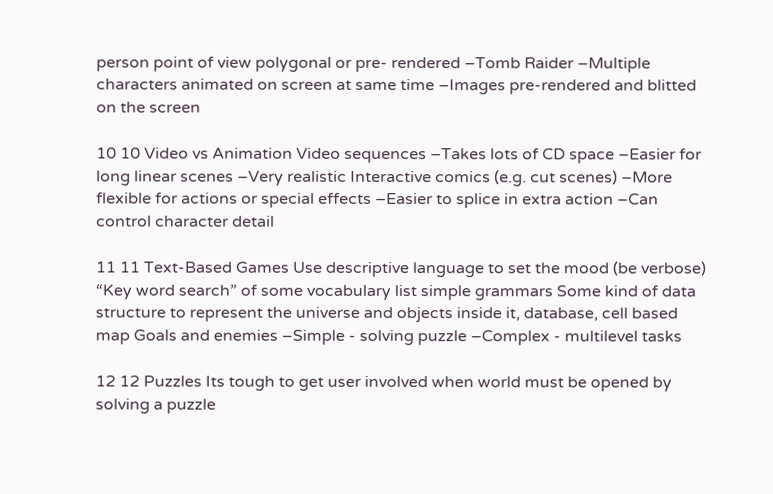person point of view polygonal or pre- rendered –Tomb Raider –Multiple characters animated on screen at same time –Images pre-rendered and blitted on the screen

10 10 Video vs Animation Video sequences –Takes lots of CD space –Easier for long linear scenes –Very realistic Interactive comics (e.g. cut scenes) –More flexible for actions or special effects –Easier to splice in extra action –Can control character detail

11 11 Text-Based Games Use descriptive language to set the mood (be verbose) “Key word search” of some vocabulary list simple grammars Some kind of data structure to represent the universe and objects inside it, database, cell based map Goals and enemies –Simple - solving puzzle –Complex - multilevel tasks

12 12 Puzzles Its tough to get user involved when world must be opened by solving a puzzle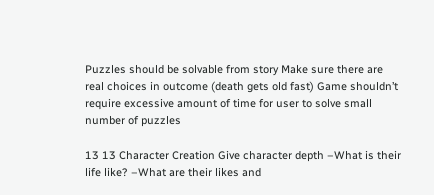Puzzles should be solvable from story Make sure there are real choices in outcome (death gets old fast) Game shouldn’t require excessive amount of time for user to solve small number of puzzles

13 13 Character Creation Give character depth –What is their life like? –What are their likes and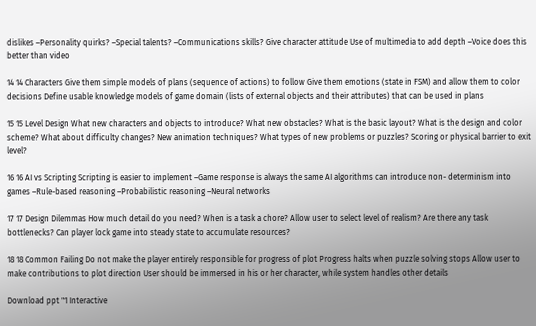dislikes –Personality quirks? –Special talents? –Communications skills? Give character attitude Use of multimedia to add depth –Voice does this better than video

14 14 Characters Give them simple models of plans (sequence of actions) to follow Give them emotions (state in FSM) and allow them to color decisions Define usable knowledge models of game domain (lists of external objects and their attributes) that can be used in plans

15 15 Level Design What new characters and objects to introduce? What new obstacles? What is the basic layout? What is the design and color scheme? What about difficulty changes? New animation techniques? What types of new problems or puzzles? Scoring or physical barrier to exit level?

16 16 AI vs Scripting Scripting is easier to implement –Game response is always the same AI algorithms can introduce non- determinism into games –Rule-based reasoning –Probabilistic reasoning –Neural networks

17 17 Design Dilemmas How much detail do you need? When is a task a chore? Allow user to select level of realism? Are there any task bottlenecks? Can player lock game into steady state to accumulate resources?

18 18 Common Failing Do not make the player entirely responsible for progress of plot Progress halts when puzzle solving stops Allow user to make contributions to plot direction User should be immersed in his or her character, while system handles other details

Download ppt "1 Interactive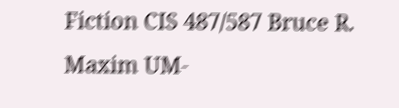Fiction CIS 487/587 Bruce R. Maxim UM-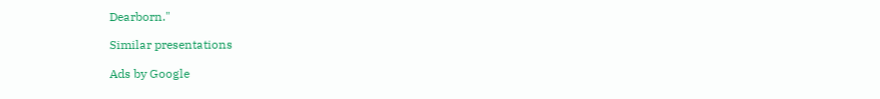Dearborn."

Similar presentations

Ads by Google